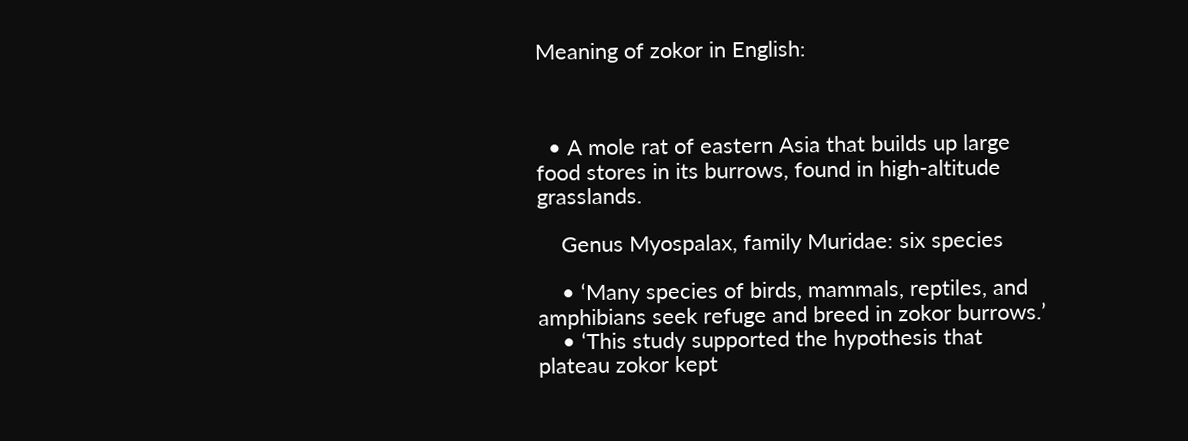Meaning of zokor in English:



  • A mole rat of eastern Asia that builds up large food stores in its burrows, found in high-altitude grasslands.

    Genus Myospalax, family Muridae: six species

    • ‘Many species of birds, mammals, reptiles, and amphibians seek refuge and breed in zokor burrows.’
    • ‘This study supported the hypothesis that plateau zokor kept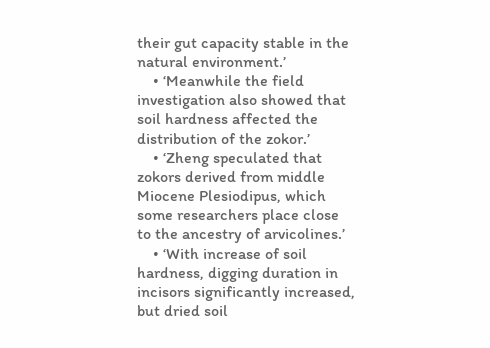their gut capacity stable in the natural environment.’
    • ‘Meanwhile the field investigation also showed that soil hardness affected the distribution of the zokor.’
    • ‘Zheng speculated that zokors derived from middle Miocene Plesiodipus, which some researchers place close to the ancestry of arvicolines.’
    • ‘With increase of soil hardness, digging duration in incisors significantly increased, but dried soil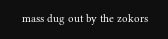mass dug out by the zokors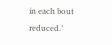in each bout reduced.’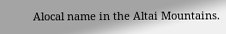Alocal name in the Altai Mountains.